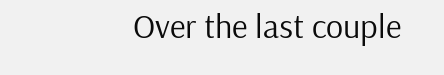Over the last couple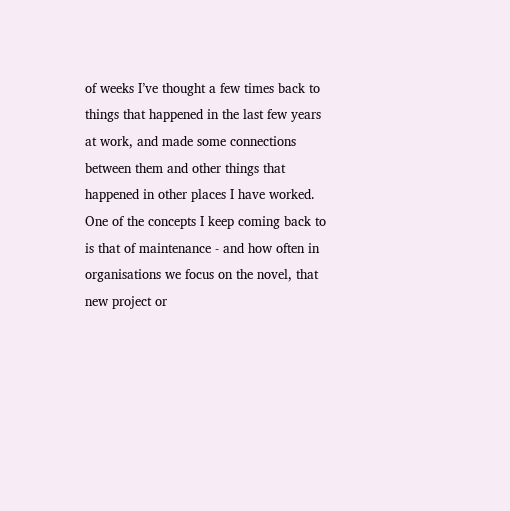of weeks I’ve thought a few times back to things that happened in the last few years at work, and made some connections between them and other things that happened in other places I have worked. One of the concepts I keep coming back to is that of maintenance - and how often in organisations we focus on the novel, that new project or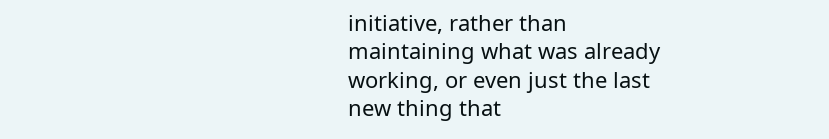initiative, rather than maintaining what was already working, or even just the last new thing that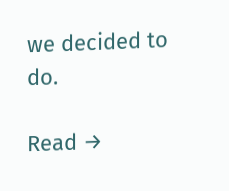we decided to do.

Read →